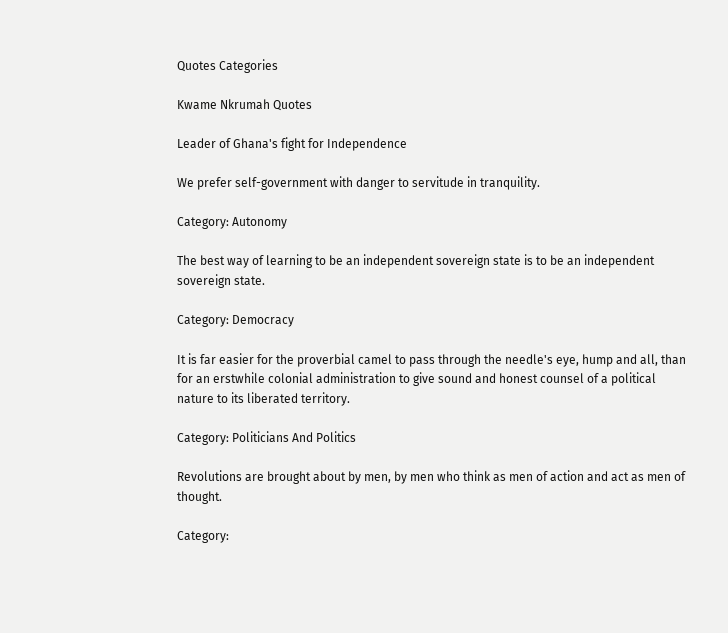Quotes Categories

Kwame Nkrumah Quotes

Leader of Ghana's fight for Independence

We prefer self-government with danger to servitude in tranquility.

Category: Autonomy

The best way of learning to be an independent sovereign state is to be an independent sovereign state.

Category: Democracy

It is far easier for the proverbial camel to pass through the needle's eye, hump and all, than for an erstwhile colonial administration to give sound and honest counsel of a political nature to its liberated territory.

Category: Politicians And Politics

Revolutions are brought about by men, by men who think as men of action and act as men of thought.

Category: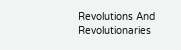Revolutions And Revolutionaries